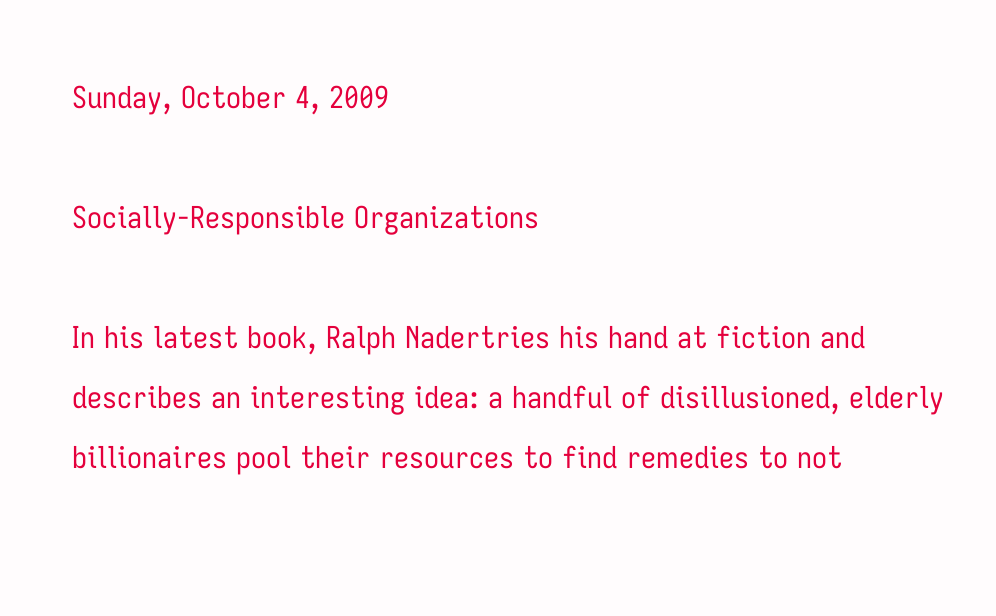Sunday, October 4, 2009

Socially-Responsible Organizations

In his latest book, Ralph Nadertries his hand at fiction and describes an interesting idea: a handful of disillusioned, elderly billionaires pool their resources to find remedies to not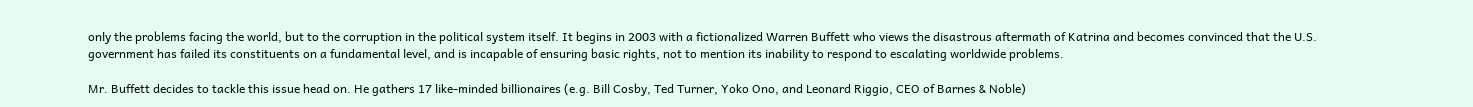only the problems facing the world, but to the corruption in the political system itself. It begins in 2003 with a fictionalized Warren Buffett who views the disastrous aftermath of Katrina and becomes convinced that the U.S. government has failed its constituents on a fundamental level, and is incapable of ensuring basic rights, not to mention its inability to respond to escalating worldwide problems.

Mr. Buffett decides to tackle this issue head on. He gathers 17 like-minded billionaires (e.g. Bill Cosby, Ted Turner, Yoko Ono, and Leonard Riggio, CEO of Barnes & Noble)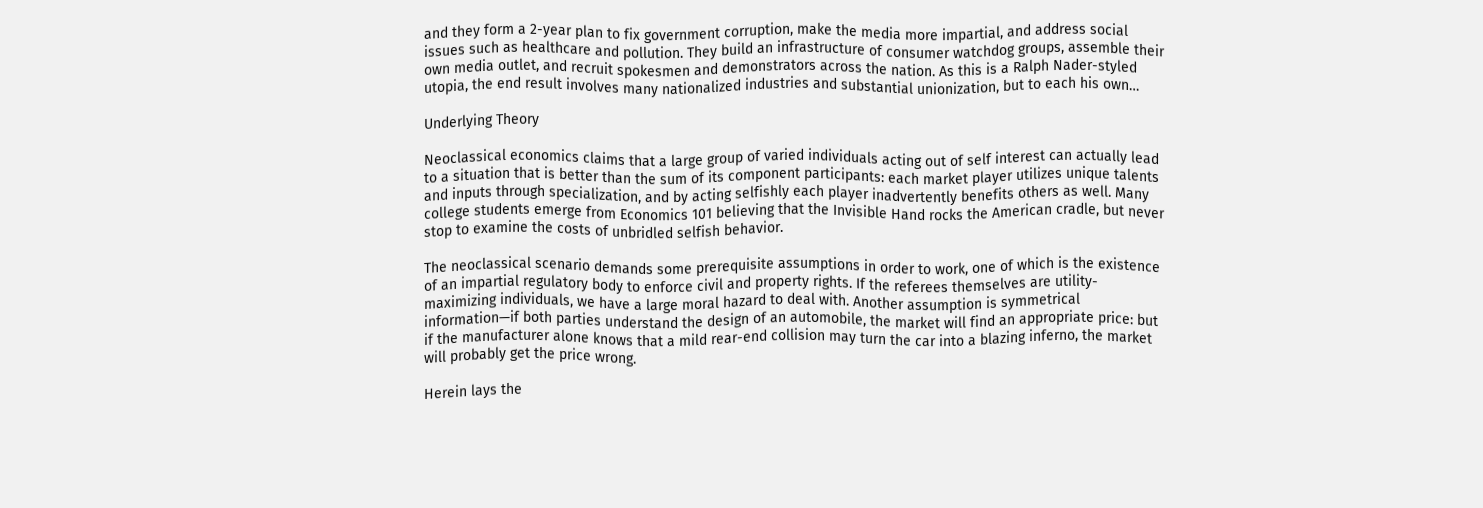and they form a 2-year plan to fix government corruption, make the media more impartial, and address social issues such as healthcare and pollution. They build an infrastructure of consumer watchdog groups, assemble their own media outlet, and recruit spokesmen and demonstrators across the nation. As this is a Ralph Nader-styled utopia, the end result involves many nationalized industries and substantial unionization, but to each his own…

Underlying Theory

Neoclassical economics claims that a large group of varied individuals acting out of self interest can actually lead to a situation that is better than the sum of its component participants: each market player utilizes unique talents and inputs through specialization, and by acting selfishly each player inadvertently benefits others as well. Many college students emerge from Economics 101 believing that the Invisible Hand rocks the American cradle, but never stop to examine the costs of unbridled selfish behavior.

The neoclassical scenario demands some prerequisite assumptions in order to work, one of which is the existence of an impartial regulatory body to enforce civil and property rights. If the referees themselves are utility-maximizing individuals, we have a large moral hazard to deal with. Another assumption is symmetrical information—if both parties understand the design of an automobile, the market will find an appropriate price: but if the manufacturer alone knows that a mild rear-end collision may turn the car into a blazing inferno, the market will probably get the price wrong.

Herein lays the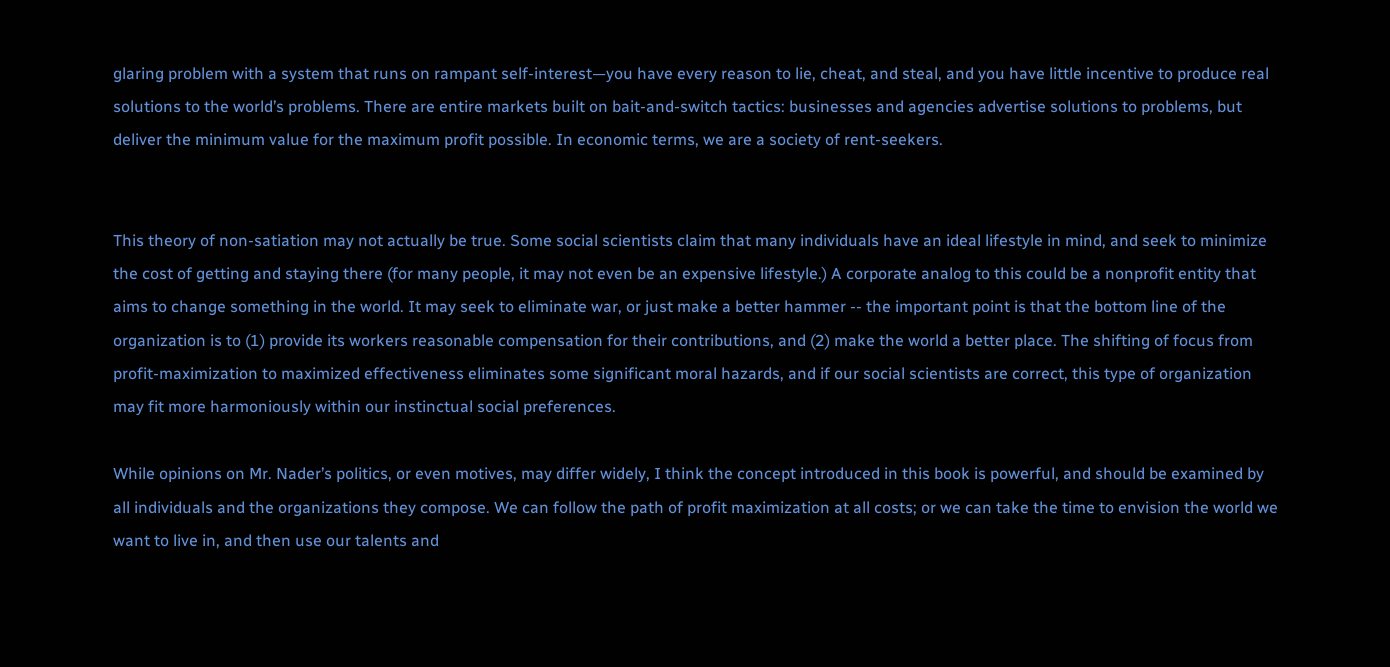glaring problem with a system that runs on rampant self-interest—you have every reason to lie, cheat, and steal, and you have little incentive to produce real solutions to the world’s problems. There are entire markets built on bait-and-switch tactics: businesses and agencies advertise solutions to problems, but deliver the minimum value for the maximum profit possible. In economic terms, we are a society of rent-seekers.


This theory of non-satiation may not actually be true. Some social scientists claim that many individuals have an ideal lifestyle in mind, and seek to minimize the cost of getting and staying there (for many people, it may not even be an expensive lifestyle.) A corporate analog to this could be a nonprofit entity that aims to change something in the world. It may seek to eliminate war, or just make a better hammer -- the important point is that the bottom line of the organization is to (1) provide its workers reasonable compensation for their contributions, and (2) make the world a better place. The shifting of focus from profit-maximization to maximized effectiveness eliminates some significant moral hazards, and if our social scientists are correct, this type of organization may fit more harmoniously within our instinctual social preferences.

While opinions on Mr. Nader’s politics, or even motives, may differ widely, I think the concept introduced in this book is powerful, and should be examined by all individuals and the organizations they compose. We can follow the path of profit maximization at all costs; or we can take the time to envision the world we want to live in, and then use our talents and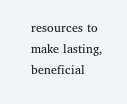resources to make lasting, beneficial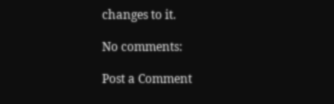changes to it.

No comments:

Post a Comment